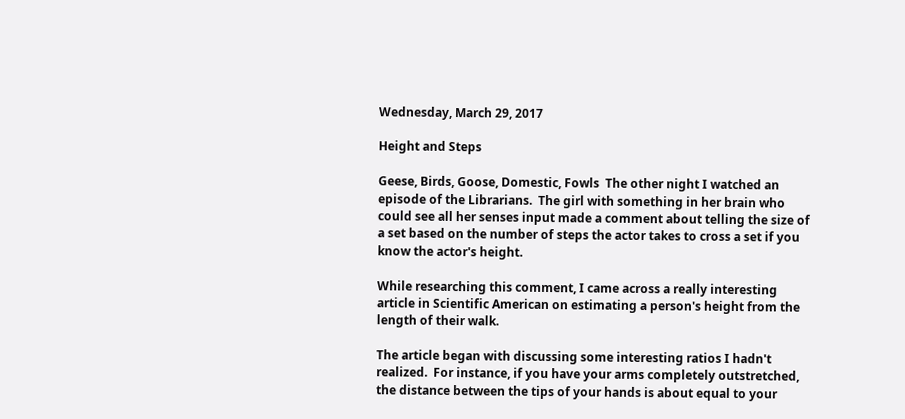Wednesday, March 29, 2017

Height and Steps

Geese, Birds, Goose, Domestic, Fowls  The other night I watched an episode of the Librarians.  The girl with something in her brain who could see all her senses input made a comment about telling the size of a set based on the number of steps the actor takes to cross a set if you know the actor's height.

While researching this comment, I came across a really interesting article in Scientific American on estimating a person's height from the length of their walk.

The article began with discussing some interesting ratios I hadn't realized.  For instance, if you have your arms completely outstretched, the distance between the tips of your hands is about equal to your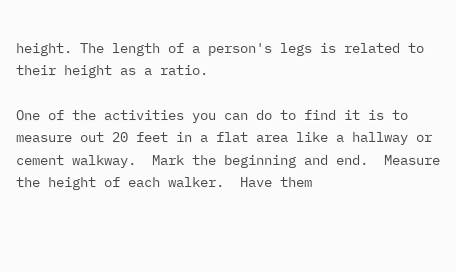height. The length of a person's legs is related to their height as a ratio.

One of the activities you can do to find it is to measure out 20 feet in a flat area like a hallway or cement walkway.  Mark the beginning and end.  Measure the height of each walker.  Have them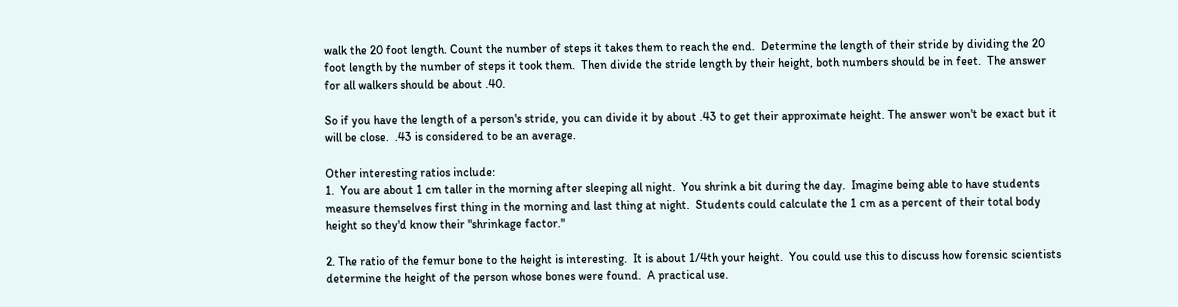walk the 20 foot length. Count the number of steps it takes them to reach the end.  Determine the length of their stride by dividing the 20 foot length by the number of steps it took them.  Then divide the stride length by their height, both numbers should be in feet.  The answer for all walkers should be about .40.

So if you have the length of a person's stride, you can divide it by about .43 to get their approximate height. The answer won't be exact but it will be close.  .43 is considered to be an average.

Other interesting ratios include:
1.  You are about 1 cm taller in the morning after sleeping all night.  You shrink a bit during the day.  Imagine being able to have students measure themselves first thing in the morning and last thing at night.  Students could calculate the 1 cm as a percent of their total body height so they'd know their "shrinkage factor."

2. The ratio of the femur bone to the height is interesting.  It is about 1/4th your height.  You could use this to discuss how forensic scientists determine the height of the person whose bones were found.  A practical use.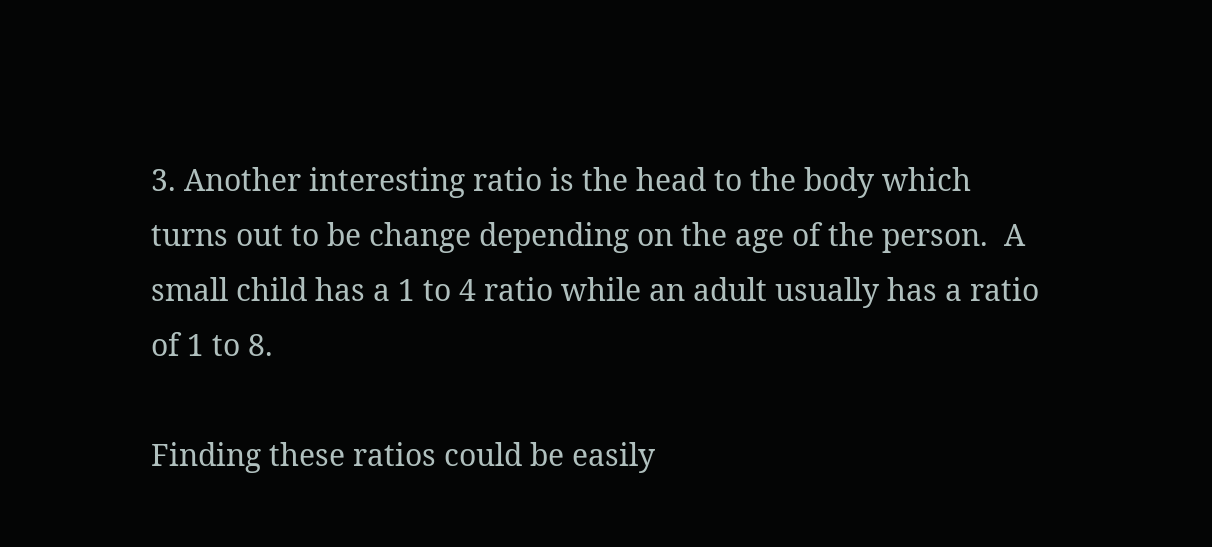3. Another interesting ratio is the head to the body which turns out to be change depending on the age of the person.  A small child has a 1 to 4 ratio while an adult usually has a ratio of 1 to 8.

Finding these ratios could be easily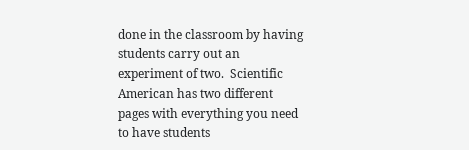done in the classroom by having students carry out an experiment of two.  Scientific American has two different pages with everything you need to have students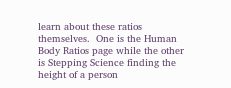learn about these ratios themselves.  One is the Human Body Ratios page while the other is Stepping Science finding the height of a person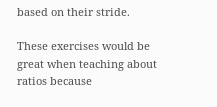based on their stride.

These exercises would be great when teaching about ratios because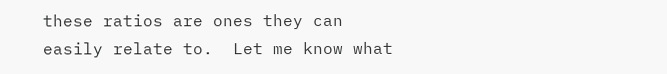these ratios are ones they can easily relate to.  Let me know what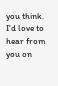you think.  I'd love to hear from you on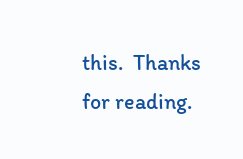this.  Thanks for reading.